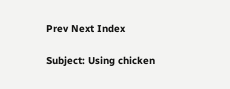Prev Next Index

Subject: Using chicken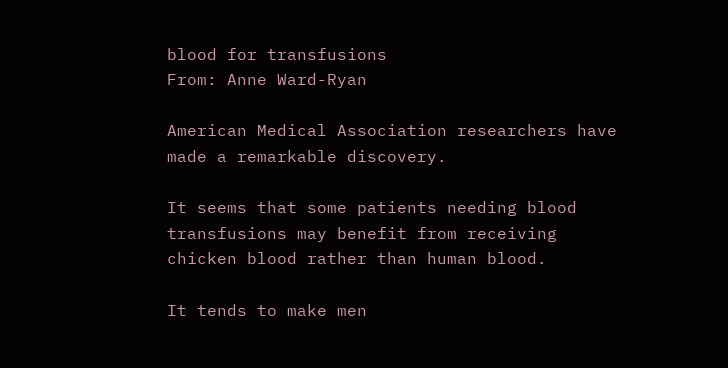blood for transfusions
From: Anne Ward-Ryan

American Medical Association researchers have made a remarkable discovery.

It seems that some patients needing blood transfusions may benefit from receiving chicken blood rather than human blood.

It tends to make men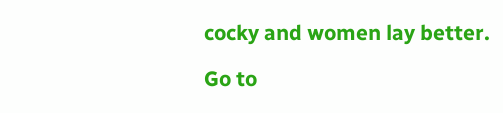cocky and women lay better.

Go to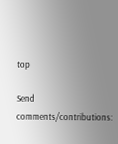top

Send comments/contributions: